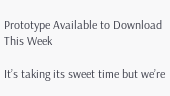Prototype Available to Download This Week

It’s taking its sweet time but we’re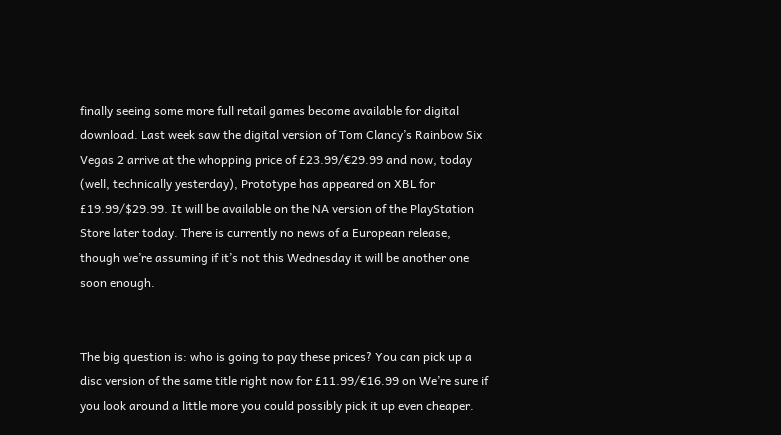finally seeing some more full retail games become available for digital download. Last week saw the digital version of Tom Clancy’s Rainbow Six Vegas 2 arrive at the whopping price of £23.99/€29.99 and now, today (well, technically yesterday), Prototype has appeared on XBL for £19.99/$29.99. It will be available on the NA version of the PlayStation Store later today. There is currently no news of a European release, though we’re assuming if it’s not this Wednesday it will be another one soon enough.


The big question is: who is going to pay these prices? You can pick up a disc version of the same title right now for £11.99/€16.99 on We’re sure if you look around a little more you could possibly pick it up even cheaper.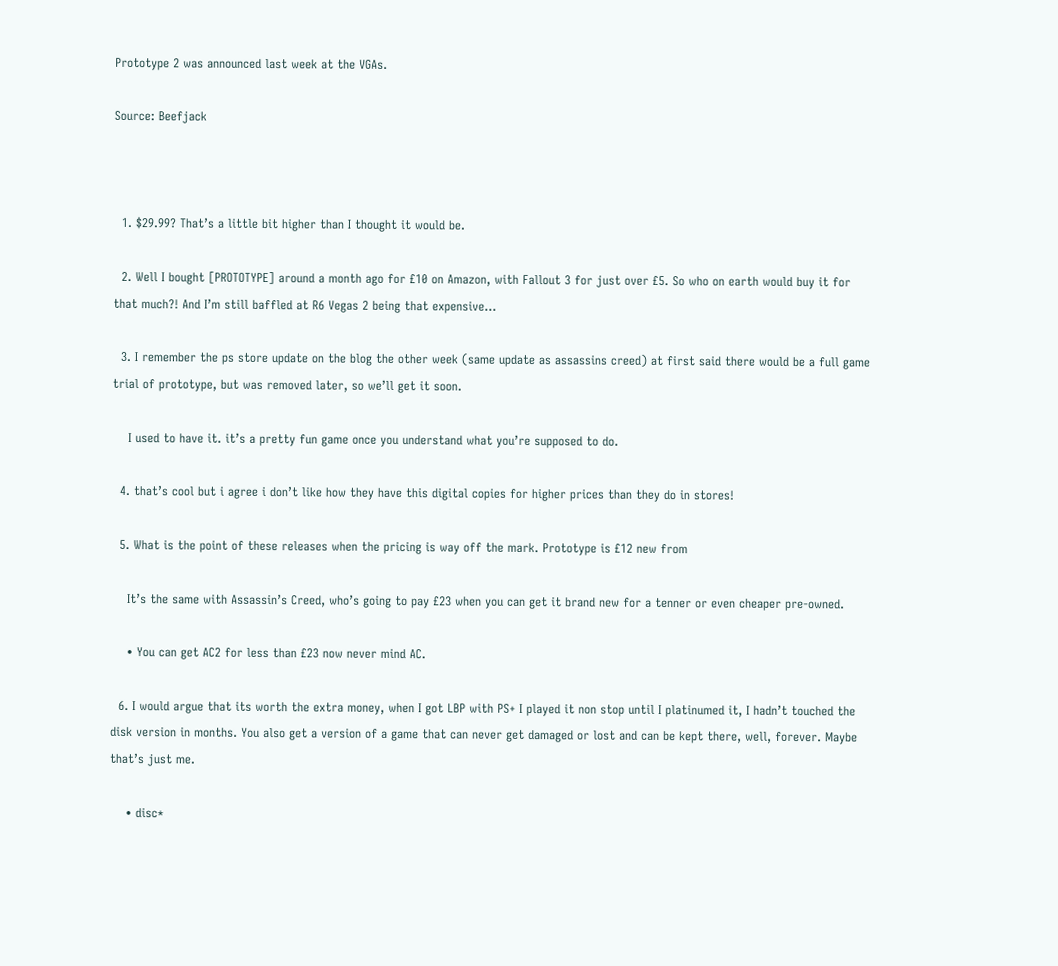Prototype 2 was announced last week at the VGAs.

Source: Beefjack



  1. $29.99? That’s a little bit higher than I thought it would be.

  2. Well I bought [PROTOTYPE] around a month ago for £10 on Amazon, with Fallout 3 for just over £5. So who on earth would buy it for that much?! And I’m still baffled at R6 Vegas 2 being that expensive…

  3. I remember the ps store update on the blog the other week (same update as assassins creed) at first said there would be a full game trial of prototype, but was removed later, so we’ll get it soon.

    I used to have it. it’s a pretty fun game once you understand what you’re supposed to do.

  4. that’s cool but i agree i don’t like how they have this digital copies for higher prices than they do in stores!

  5. What is the point of these releases when the pricing is way off the mark. Prototype is £12 new from

    It’s the same with Assassin’s Creed, who’s going to pay £23 when you can get it brand new for a tenner or even cheaper pre-owned.

    • You can get AC2 for less than £23 now never mind AC.

  6. I would argue that its worth the extra money, when I got LBP with PS+ I played it non stop until I platinumed it, I hadn’t touched the disk version in months. You also get a version of a game that can never get damaged or lost and can be kept there, well, forever. Maybe that’s just me.

    • disc*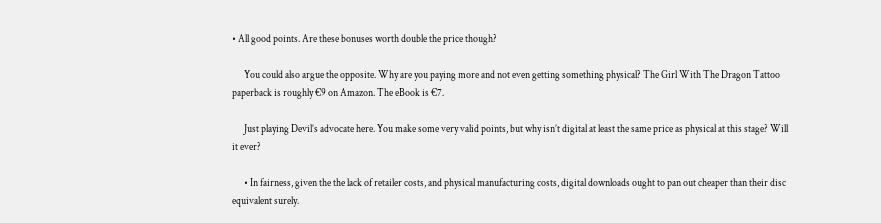• All good points. Are these bonuses worth double the price though?

      You could also argue the opposite. Why are you paying more and not even getting something physical? The Girl With The Dragon Tattoo paperback is roughly €9 on Amazon. The eBook is €7.

      Just playing Devil’s advocate here. You make some very valid points, but why isn’t digital at least the same price as physical at this stage? Will it ever?

      • In fairness, given the the lack of retailer costs, and physical manufacturing costs, digital downloads ought to pan out cheaper than their disc equivalent surely.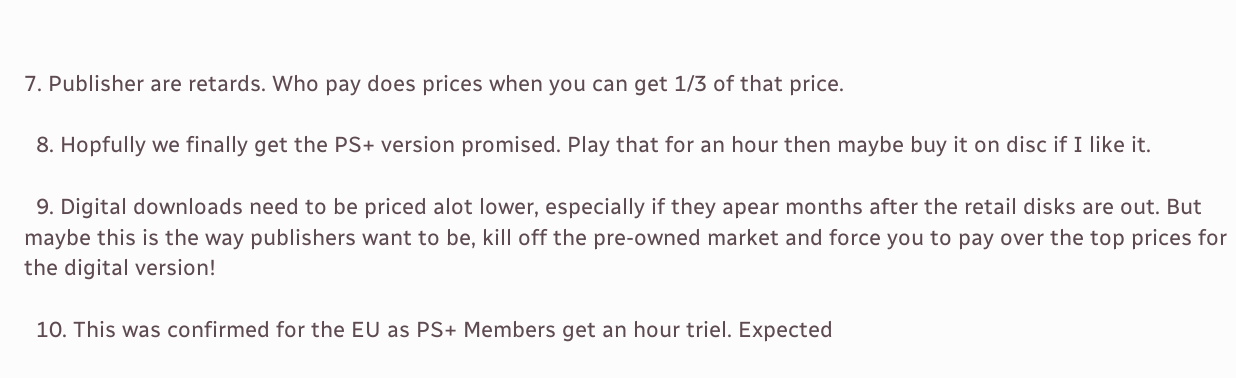7. Publisher are retards. Who pay does prices when you can get 1/3 of that price.

  8. Hopfully we finally get the PS+ version promised. Play that for an hour then maybe buy it on disc if I like it.

  9. Digital downloads need to be priced alot lower, especially if they apear months after the retail disks are out. But maybe this is the way publishers want to be, kill off the pre-owned market and force you to pay over the top prices for the digital version!

  10. This was confirmed for the EU as PS+ Members get an hour triel. Expected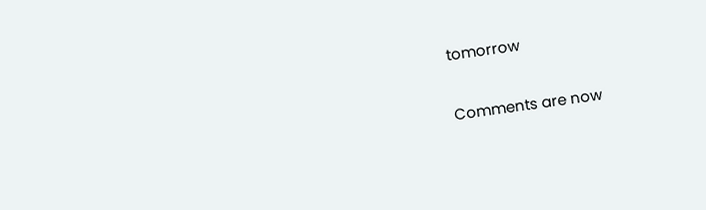tomorrow

Comments are now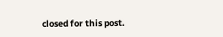closed for this post.